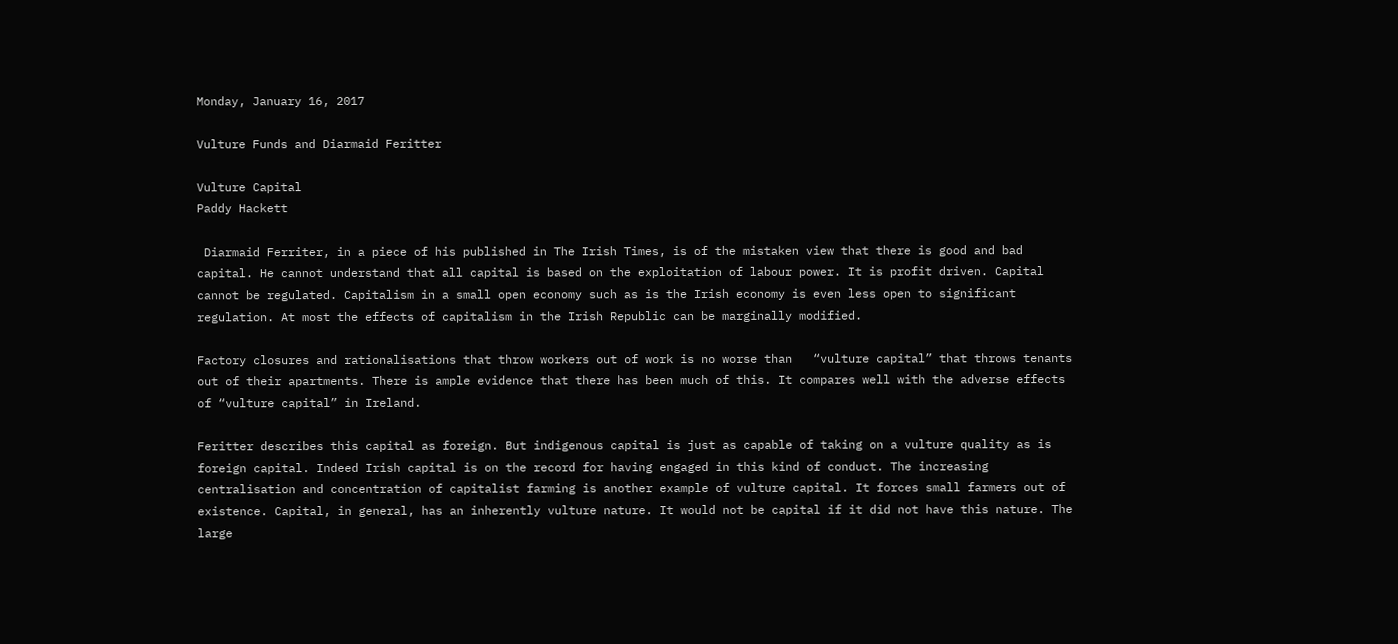Monday, January 16, 2017

Vulture Funds and Diarmaid Feritter

Vulture Capital
Paddy Hackett

 Diarmaid Ferriter, in a piece of his published in The Irish Times, is of the mistaken view that there is good and bad capital. He cannot understand that all capital is based on the exploitation of labour power. It is profit driven. Capital cannot be regulated. Capitalism in a small open economy such as is the Irish economy is even less open to significant regulation. At most the effects of capitalism in the Irish Republic can be marginally modified.

Factory closures and rationalisations that throw workers out of work is no worse than   “vulture capital” that throws tenants out of their apartments. There is ample evidence that there has been much of this. It compares well with the adverse effects of “vulture capital” in Ireland.

Feritter describes this capital as foreign. But indigenous capital is just as capable of taking on a vulture quality as is foreign capital. Indeed Irish capital is on the record for having engaged in this kind of conduct. The increasing centralisation and concentration of capitalist farming is another example of vulture capital. It forces small farmers out of existence. Capital, in general, has an inherently vulture nature. It would not be capital if it did not have this nature. The large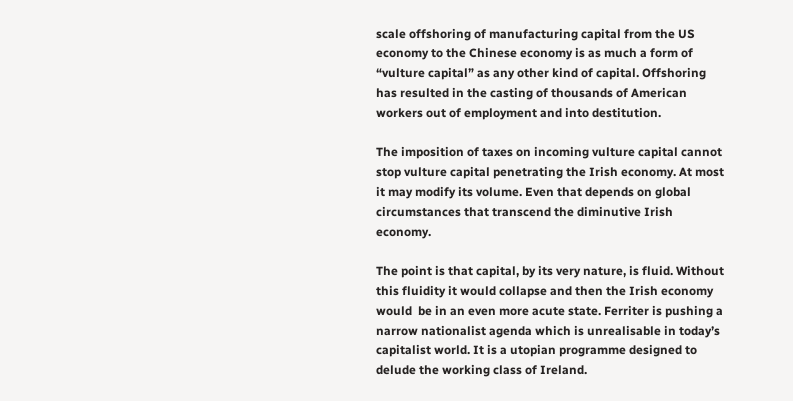scale offshoring of manufacturing capital from the US economy to the Chinese economy is as much a form of “vulture capital” as any other kind of capital. Offshoring has resulted in the casting of thousands of American workers out of employment and into destitution.

The imposition of taxes on incoming vulture capital cannot stop vulture capital penetrating the Irish economy. At most it may modify its volume. Even that depends on global circumstances that transcend the diminutive Irish economy.

The point is that capital, by its very nature, is fluid. Without this fluidity it would collapse and then the Irish economy would  be in an even more acute state. Ferriter is pushing a narrow nationalist agenda which is unrealisable in today’s capitalist world. It is a utopian programme designed to delude the working class of Ireland.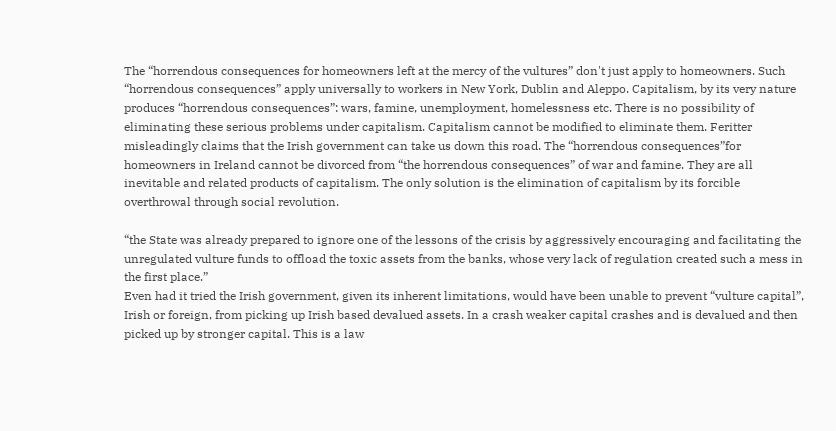The “horrendous consequences for homeowners left at the mercy of the vultures” don't just apply to homeowners. Such “horrendous consequences” apply universally to workers in New York, Dublin and Aleppo. Capitalism, by its very nature produces “horrendous consequences”: wars, famine, unemployment, homelessness etc. There is no possibility of eliminating these serious problems under capitalism. Capitalism cannot be modified to eliminate them. Feritter misleadingly claims that the Irish government can take us down this road. The “horrendous consequences”for homeowners in Ireland cannot be divorced from “the horrendous consequences” of war and famine. They are all inevitable and related products of capitalism. The only solution is the elimination of capitalism by its forcible overthrowal through social revolution.

“the State was already prepared to ignore one of the lessons of the crisis by aggressively encouraging and facilitating the unregulated vulture funds to offload the toxic assets from the banks, whose very lack of regulation created such a mess in the first place.”
Even had it tried the Irish government, given its inherent limitations, would have been unable to prevent “vulture capital”, Irish or foreign, from picking up Irish based devalued assets. In a crash weaker capital crashes and is devalued and then picked up by stronger capital. This is a law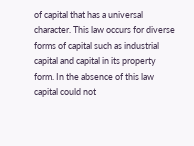of capital that has a universal character. This law occurs for diverse forms of capital such as industrial capital and capital in its property form. In the absence of this law capital could not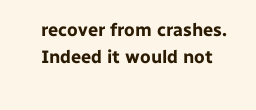recover from crashes. Indeed it would not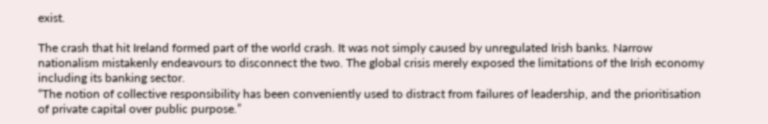exist.

The crash that hit Ireland formed part of the world crash. It was not simply caused by unregulated Irish banks. Narrow nationalism mistakenly endeavours to disconnect the two. The global crisis merely exposed the limitations of the Irish economy including its banking sector.
“The notion of collective responsibility has been conveniently used to distract from failures of leadership, and the prioritisation of private capital over public purpose.”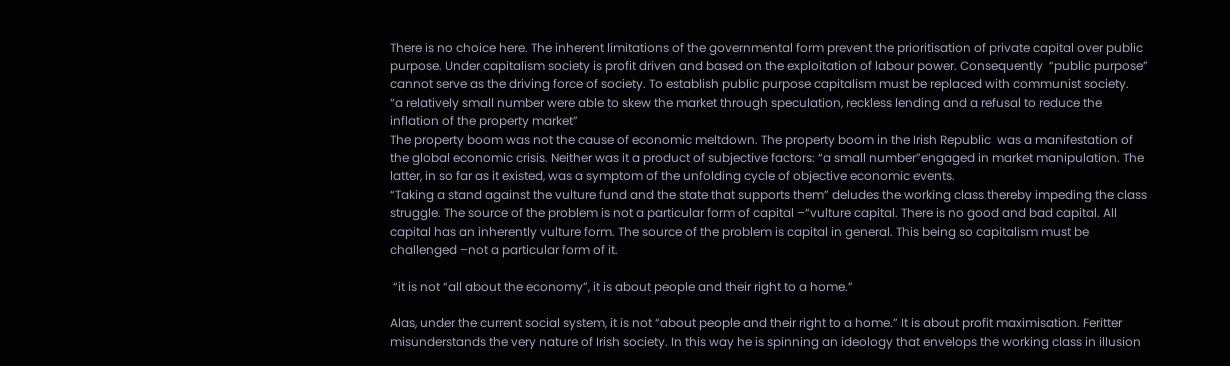There is no choice here. The inherent limitations of the governmental form prevent the prioritisation of private capital over public purpose. Under capitalism society is profit driven and based on the exploitation of labour power. Consequently  “public purpose” cannot serve as the driving force of society. To establish public purpose capitalism must be replaced with communist society.
“a relatively small number were able to skew the market through speculation, reckless lending and a refusal to reduce the inflation of the property market”
The property boom was not the cause of economic meltdown. The property boom in the Irish Republic  was a manifestation of the global economic crisis. Neither was it a product of subjective factors: “a small number”engaged in market manipulation. The latter, in so far as it existed, was a symptom of the unfolding cycle of objective economic events.
“Taking a stand against the vulture fund and the state that supports them” deludes the working class thereby impeding the class struggle. The source of the problem is not a particular form of capital –“vulture capital. There is no good and bad capital. All capital has an inherently vulture form. The source of the problem is capital in general. This being so capitalism must be challenged –not a particular form of it.

 “it is not “all about the economy”, it is about people and their right to a home.”

Alas, under the current social system, it is not “about people and their right to a home.” It is about profit maximisation. Feritter misunderstands the very nature of Irish society. In this way he is spinning an ideology that envelops the working class in illusion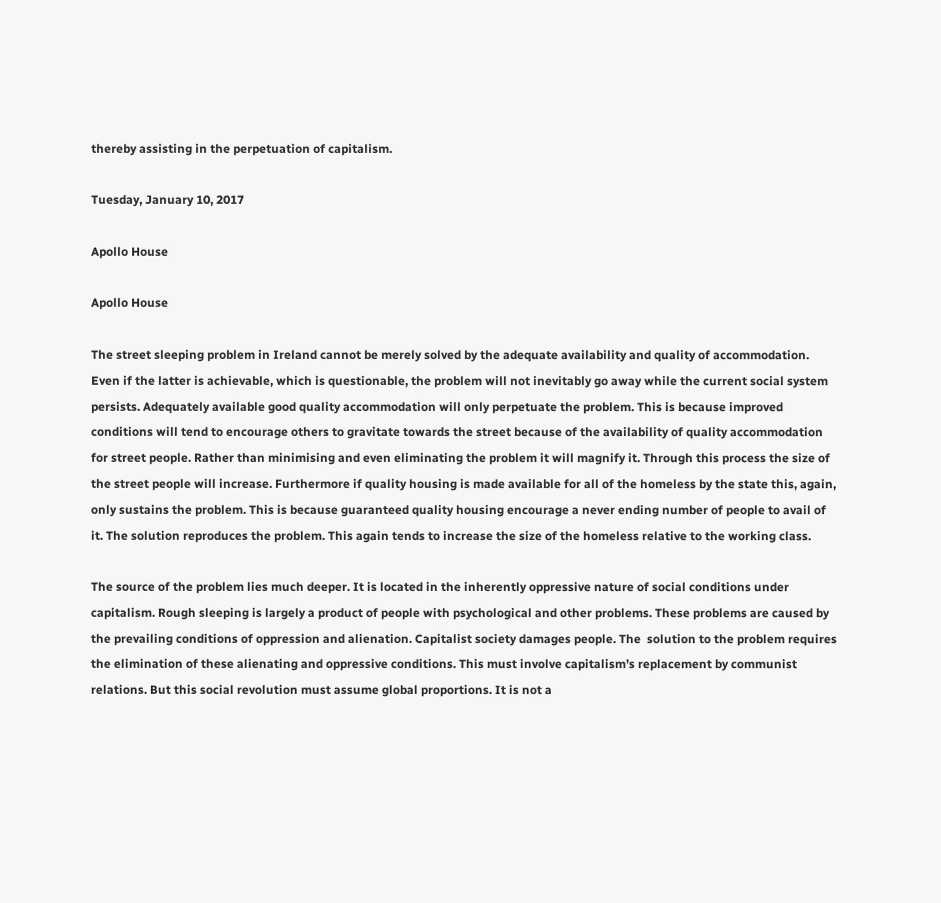thereby assisting in the perpetuation of capitalism.

Tuesday, January 10, 2017

Apollo House

Apollo House

The street sleeping problem in Ireland cannot be merely solved by the adequate availability and quality of accommodation. Even if the latter is achievable, which is questionable, the problem will not inevitably go away while the current social system persists. Adequately available good quality accommodation will only perpetuate the problem. This is because improved conditions will tend to encourage others to gravitate towards the street because of the availability of quality accommodation for street people. Rather than minimising and even eliminating the problem it will magnify it. Through this process the size of the street people will increase. Furthermore if quality housing is made available for all of the homeless by the state this, again, only sustains the problem. This is because guaranteed quality housing encourage a never ending number of people to avail of it. The solution reproduces the problem. This again tends to increase the size of the homeless relative to the working class.

The source of the problem lies much deeper. It is located in the inherently oppressive nature of social conditions under capitalism. Rough sleeping is largely a product of people with psychological and other problems. These problems are caused by the prevailing conditions of oppression and alienation. Capitalist society damages people. The  solution to the problem requires the elimination of these alienating and oppressive conditions. This must involve capitalism’s replacement by communist relations. But this social revolution must assume global proportions. It is not a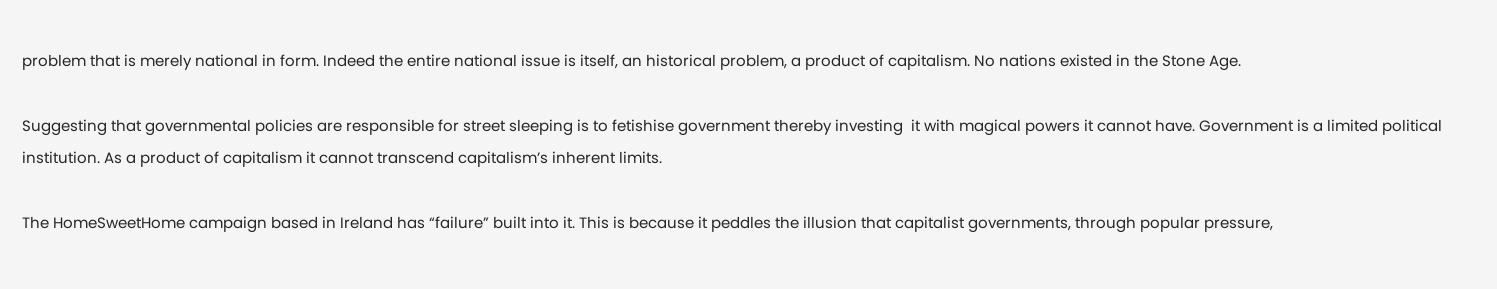problem that is merely national in form. Indeed the entire national issue is itself, an historical problem, a product of capitalism. No nations existed in the Stone Age.

Suggesting that governmental policies are responsible for street sleeping is to fetishise government thereby investing  it with magical powers it cannot have. Government is a limited political institution. As a product of capitalism it cannot transcend capitalism’s inherent limits.

The HomeSweetHome campaign based in Ireland has “failure” built into it. This is because it peddles the illusion that capitalist governments, through popular pressure,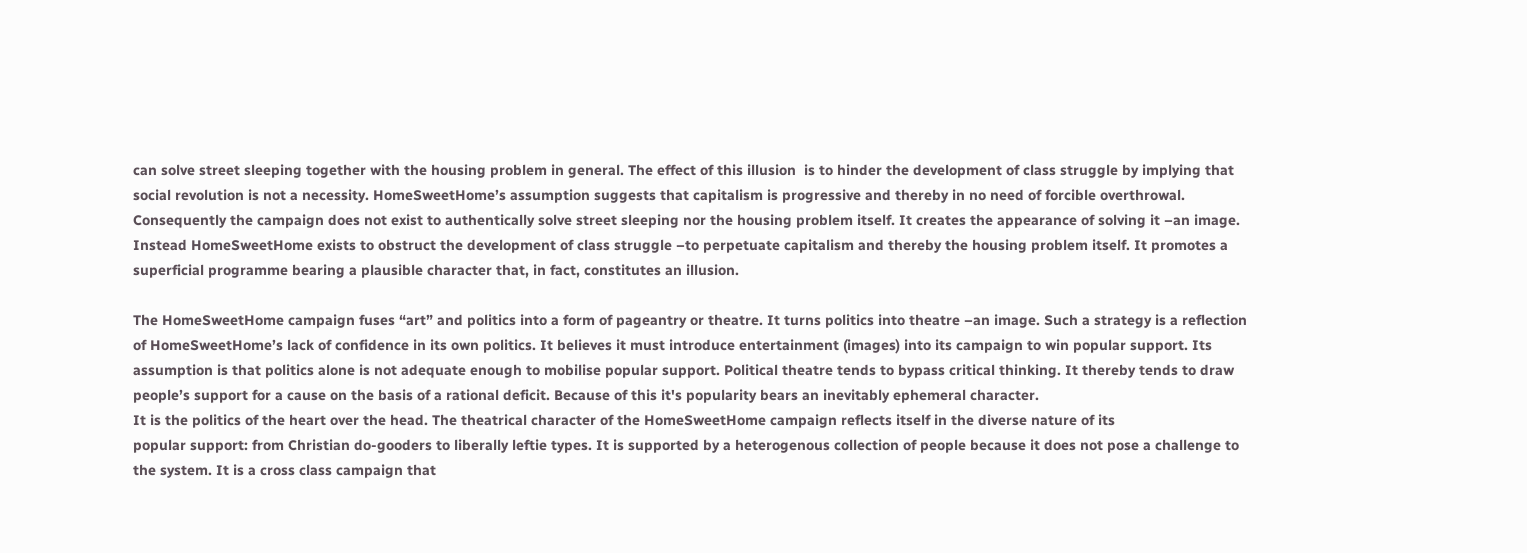can solve street sleeping together with the housing problem in general. The effect of this illusion  is to hinder the development of class struggle by implying that social revolution is not a necessity. HomeSweetHome’s assumption suggests that capitalism is progressive and thereby in no need of forcible overthrowal. Consequently the campaign does not exist to authentically solve street sleeping nor the housing problem itself. It creates the appearance of solving it –an image. Instead HomeSweetHome exists to obstruct the development of class struggle –to perpetuate capitalism and thereby the housing problem itself. It promotes a superficial programme bearing a plausible character that, in fact, constitutes an illusion.

The HomeSweetHome campaign fuses “art” and politics into a form of pageantry or theatre. It turns politics into theatre –an image. Such a strategy is a reflection of HomeSweetHome’s lack of confidence in its own politics. It believes it must introduce entertainment (images) into its campaign to win popular support. Its assumption is that politics alone is not adequate enough to mobilise popular support. Political theatre tends to bypass critical thinking. It thereby tends to draw people’s support for a cause on the basis of a rational deficit. Because of this it's popularity bears an inevitably ephemeral character.
It is the politics of the heart over the head. The theatrical character of the HomeSweetHome campaign reflects itself in the diverse nature of its
popular support: from Christian do-gooders to liberally leftie types. It is supported by a heterogenous collection of people because it does not pose a challenge to the system. It is a cross class campaign that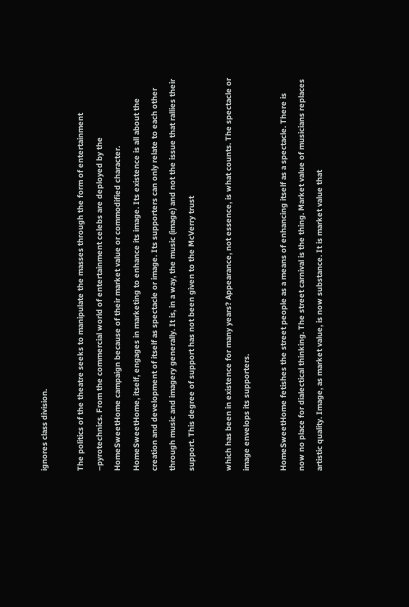ignores class division.

The politics of the theatre seeks to manipulate the masses through the form of entertainment –pyrotechnics. From the commercial world of entertainment celebs are deployed by the HomeSweetHome campaign because of their market value or commodified character. HomeSweetHome, itself, engages in marketing to enhance its image. Its existence is all about the creation and development of itself as spectacle or image. Its supporters can only relate to each other through music and imagery generally. It is, in a way, the music (image) and not the issue that rallies their support. This degree of support has not been given to the McVerry trust

which has been in existence for many years? Appearance, not essence, is what counts. The spectacle or image envelops its supporters.

HomeSweetHome fetishes the street people as a means of enhancing itself as a spectacle. There is now no place for dialectical thinking. The street carnival is the thing. Market value of musicians replaces artistic quality. Image, as market value, is now substance. It is market value that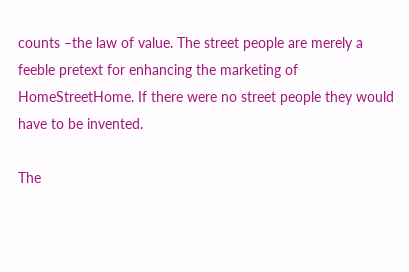counts –the law of value. The street people are merely a feeble pretext for enhancing the marketing of HomeStreetHome. If there were no street people they would have to be invented.

The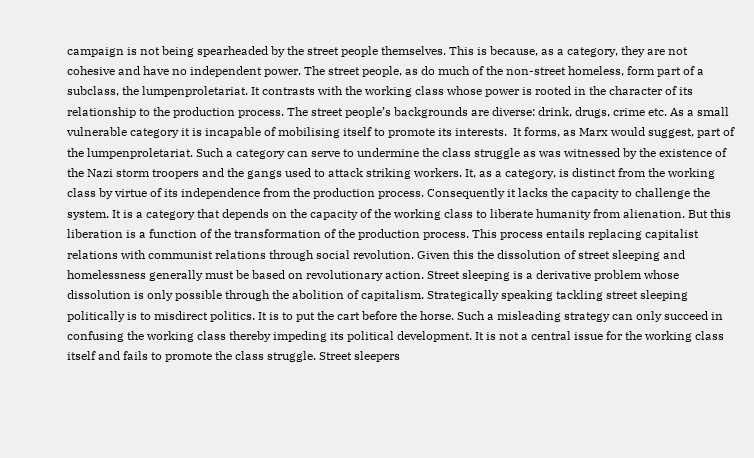campaign is not being spearheaded by the street people themselves. This is because, as a category, they are not cohesive and have no independent power. The street people, as do much of the non-street homeless, form part of a subclass, the lumpenproletariat. It contrasts with the working class whose power is rooted in the character of its relationship to the production process. The street people’s backgrounds are diverse: drink, drugs, crime etc. As a small vulnerable category it is incapable of mobilising itself to promote its interests.  It forms, as Marx would suggest, part of the lumpenproletariat. Such a category can serve to undermine the class struggle as was witnessed by the existence of the Nazi storm troopers and the gangs used to attack striking workers. It, as a category, is distinct from the working class by virtue of its independence from the production process. Consequently it lacks the capacity to challenge the system. It is a category that depends on the capacity of the working class to liberate humanity from alienation. But this liberation is a function of the transformation of the production process. This process entails replacing capitalist relations with communist relations through social revolution. Given this the dissolution of street sleeping and homelessness generally must be based on revolutionary action. Street sleeping is a derivative problem whose dissolution is only possible through the abolition of capitalism. Strategically speaking tackling street sleeping politically is to misdirect politics. It is to put the cart before the horse. Such a misleading strategy can only succeed in confusing the working class thereby impeding its political development. It is not a central issue for the working class itself and fails to promote the class struggle. Street sleepers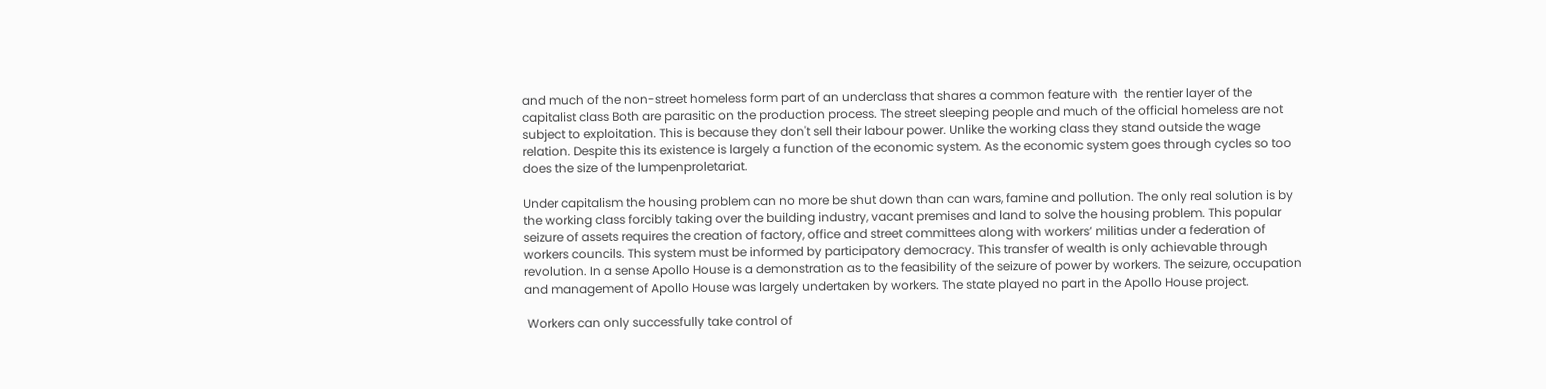and much of the non-street homeless form part of an underclass that shares a common feature with  the rentier layer of the capitalist class Both are parasitic on the production process. The street sleeping people and much of the official homeless are not subject to exploitation. This is because they don't sell their labour power. Unlike the working class they stand outside the wage relation. Despite this its existence is largely a function of the economic system. As the economic system goes through cycles so too does the size of the lumpenproletariat.

Under capitalism the housing problem can no more be shut down than can wars, famine and pollution. The only real solution is by the working class forcibly taking over the building industry, vacant premises and land to solve the housing problem. This popular seizure of assets requires the creation of factory, office and street committees along with workers’ militias under a federation of workers councils. This system must be informed by participatory democracy. This transfer of wealth is only achievable through revolution. In a sense Apollo House is a demonstration as to the feasibility of the seizure of power by workers. The seizure, occupation and management of Apollo House was largely undertaken by workers. The state played no part in the Apollo House project.

 Workers can only successfully take control of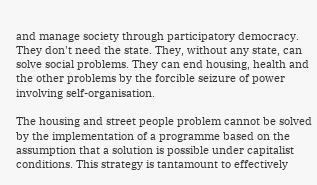and manage society through participatory democracy. They don't need the state. They, without any state, can solve social problems. They can end housing, health and the other problems by the forcible seizure of power involving self-organisation.

The housing and street people problem cannot be solved by the implementation of a programme based on the assumption that a solution is possible under capitalist conditions. This strategy is tantamount to effectively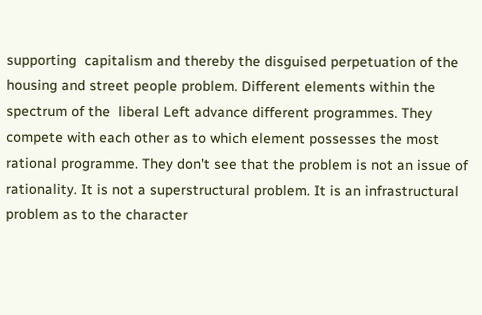supporting  capitalism and thereby the disguised perpetuation of the housing and street people problem. Different elements within the spectrum of the  liberal Left advance different programmes. They compete with each other as to which element possesses the most rational programme. They don't see that the problem is not an issue of rationality. It is not a superstructural problem. It is an infrastructural problem as to the character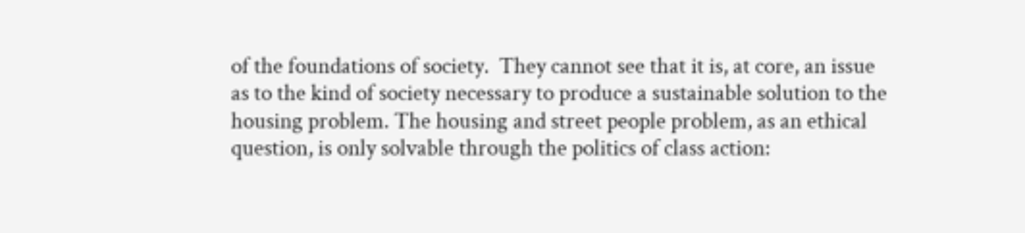of the foundations of society.  They cannot see that it is, at core, an issue as to the kind of society necessary to produce a sustainable solution to the housing problem. The housing and street people problem, as an ethical question, is only solvable through the politics of class action: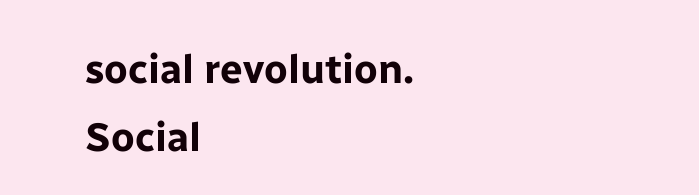social revolution. Social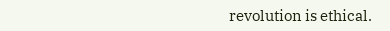revolution is ethical.